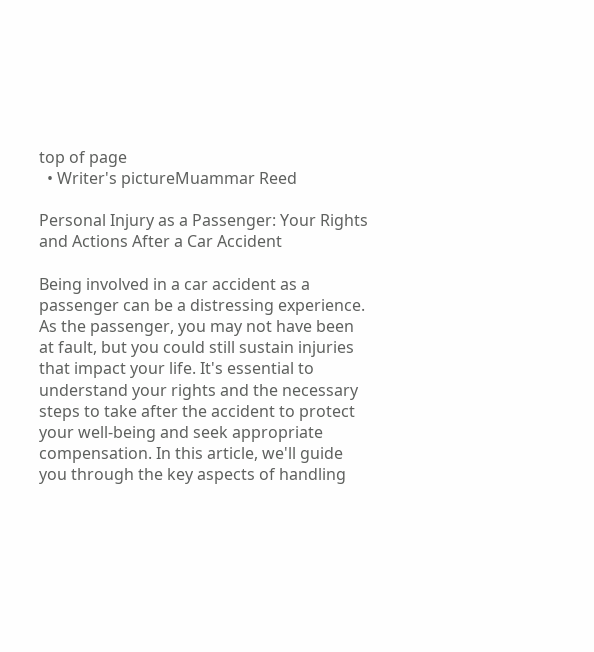top of page
  • Writer's pictureMuammar Reed

Personal Injury as a Passenger: Your Rights and Actions After a Car Accident

Being involved in a car accident as a passenger can be a distressing experience. As the passenger, you may not have been at fault, but you could still sustain injuries that impact your life. It's essential to understand your rights and the necessary steps to take after the accident to protect your well-being and seek appropriate compensation. In this article, we'll guide you through the key aspects of handling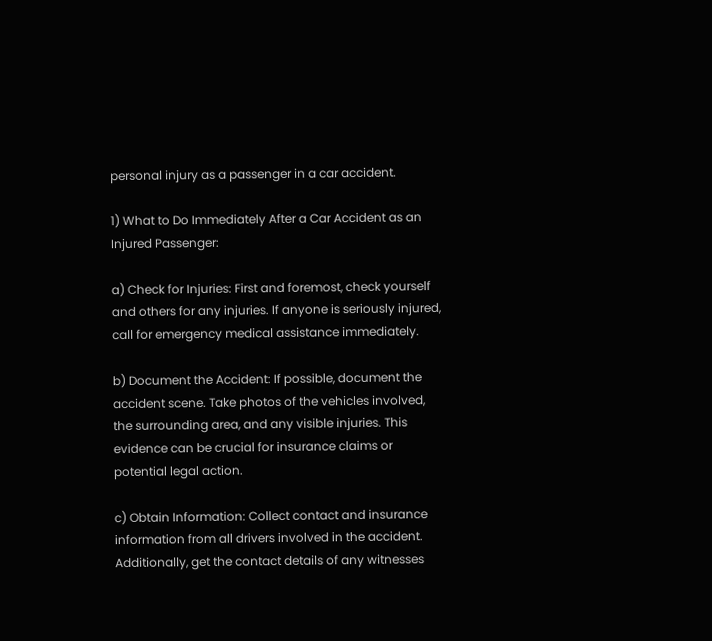personal injury as a passenger in a car accident.

1) What to Do Immediately After a Car Accident as an Injured Passenger:

a) Check for Injuries: First and foremost, check yourself and others for any injuries. If anyone is seriously injured, call for emergency medical assistance immediately.

b) Document the Accident: If possible, document the accident scene. Take photos of the vehicles involved, the surrounding area, and any visible injuries. This evidence can be crucial for insurance claims or potential legal action.

c) Obtain Information: Collect contact and insurance information from all drivers involved in the accident. Additionally, get the contact details of any witnesses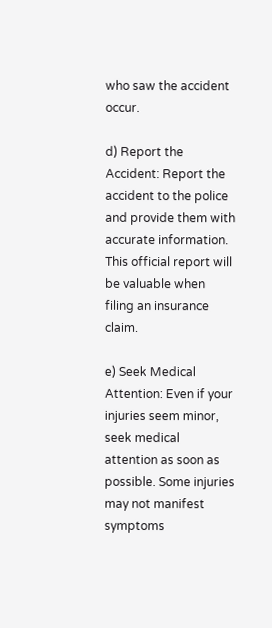who saw the accident occur.

d) Report the Accident: Report the accident to the police and provide them with accurate information. This official report will be valuable when filing an insurance claim.

e) Seek Medical Attention: Even if your injuries seem minor, seek medical attention as soon as possible. Some injuries may not manifest symptoms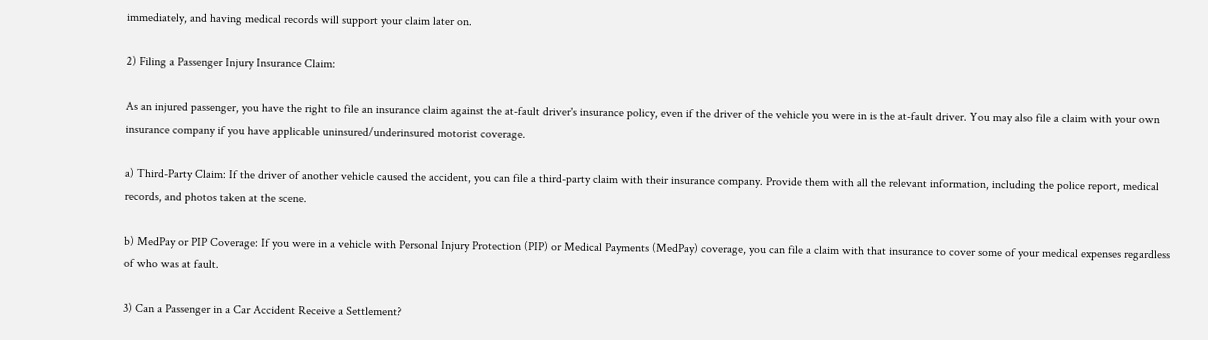immediately, and having medical records will support your claim later on.

2) Filing a Passenger Injury Insurance Claim:

As an injured passenger, you have the right to file an insurance claim against the at-fault driver's insurance policy, even if the driver of the vehicle you were in is the at-fault driver. You may also file a claim with your own insurance company if you have applicable uninsured/underinsured motorist coverage.

a) Third-Party Claim: If the driver of another vehicle caused the accident, you can file a third-party claim with their insurance company. Provide them with all the relevant information, including the police report, medical records, and photos taken at the scene.

b) MedPay or PIP Coverage: If you were in a vehicle with Personal Injury Protection (PIP) or Medical Payments (MedPay) coverage, you can file a claim with that insurance to cover some of your medical expenses regardless of who was at fault.

3) Can a Passenger in a Car Accident Receive a Settlement?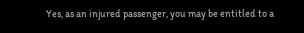Yes, as an injured passenger, you may be entitled to a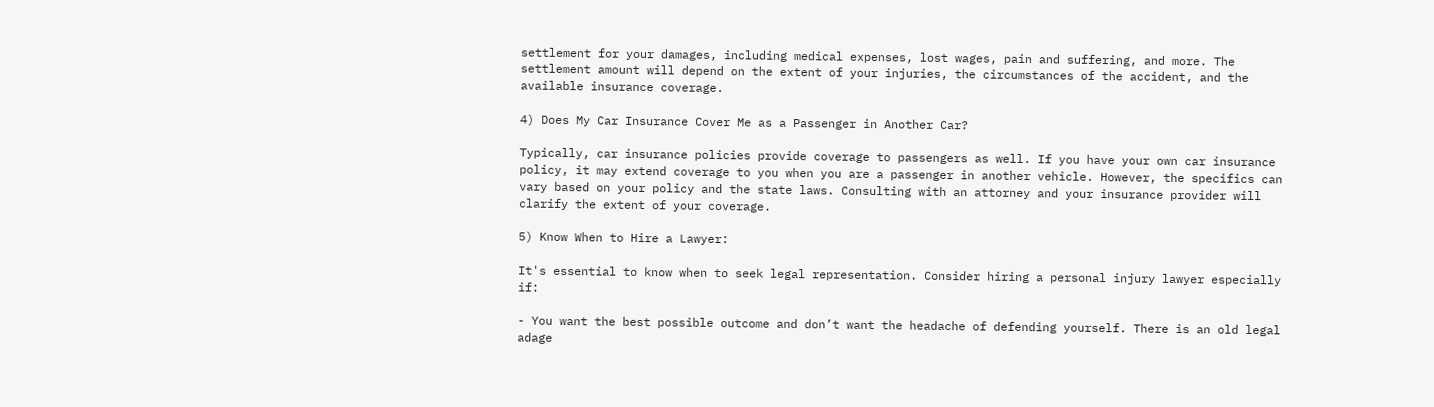settlement for your damages, including medical expenses, lost wages, pain and suffering, and more. The settlement amount will depend on the extent of your injuries, the circumstances of the accident, and the available insurance coverage.

4) Does My Car Insurance Cover Me as a Passenger in Another Car?

Typically, car insurance policies provide coverage to passengers as well. If you have your own car insurance policy, it may extend coverage to you when you are a passenger in another vehicle. However, the specifics can vary based on your policy and the state laws. Consulting with an attorney and your insurance provider will clarify the extent of your coverage.

5) Know When to Hire a Lawyer:

It's essential to know when to seek legal representation. Consider hiring a personal injury lawyer especially if:

- You want the best possible outcome and don’t want the headache of defending yourself. There is an old legal adage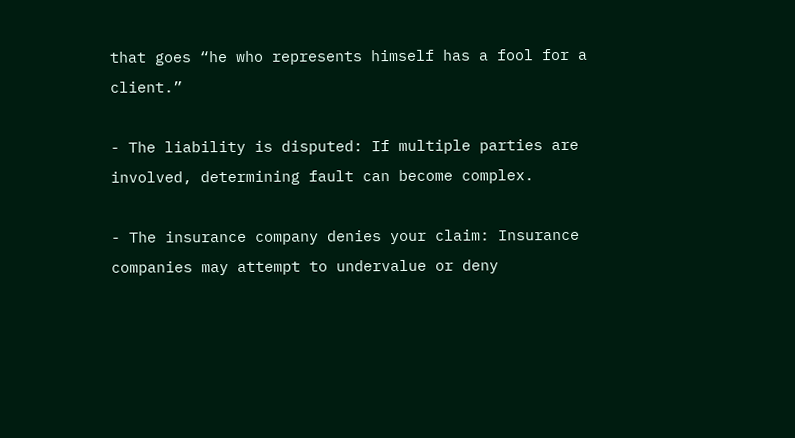that goes “he who represents himself has a fool for a client.”

- The liability is disputed: If multiple parties are involved, determining fault can become complex.

- The insurance company denies your claim: Insurance companies may attempt to undervalue or deny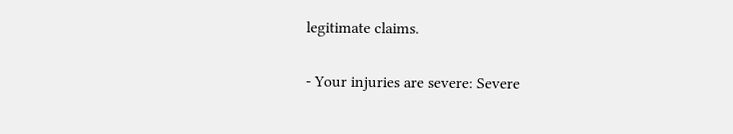legitimate claims.

- Your injuries are severe: Severe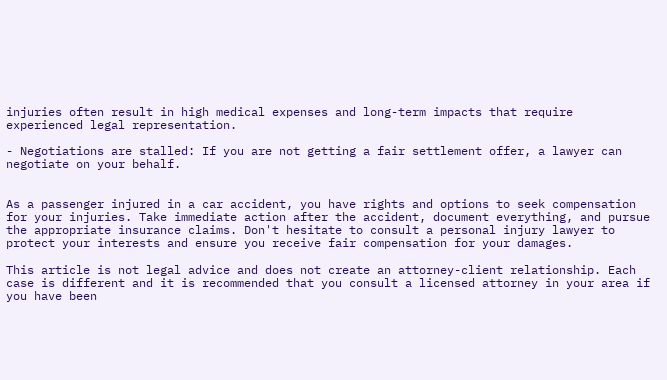injuries often result in high medical expenses and long-term impacts that require experienced legal representation.

- Negotiations are stalled: If you are not getting a fair settlement offer, a lawyer can negotiate on your behalf.


As a passenger injured in a car accident, you have rights and options to seek compensation for your injuries. Take immediate action after the accident, document everything, and pursue the appropriate insurance claims. Don't hesitate to consult a personal injury lawyer to protect your interests and ensure you receive fair compensation for your damages.

This article is not legal advice and does not create an attorney-client relationship. Each case is different and it is recommended that you consult a licensed attorney in your area if you have been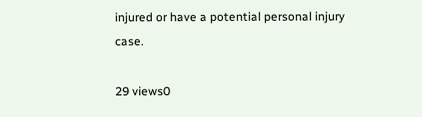injured or have a potential personal injury case.

29 views0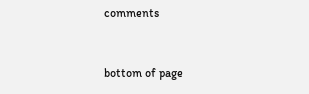comments


bottom of page